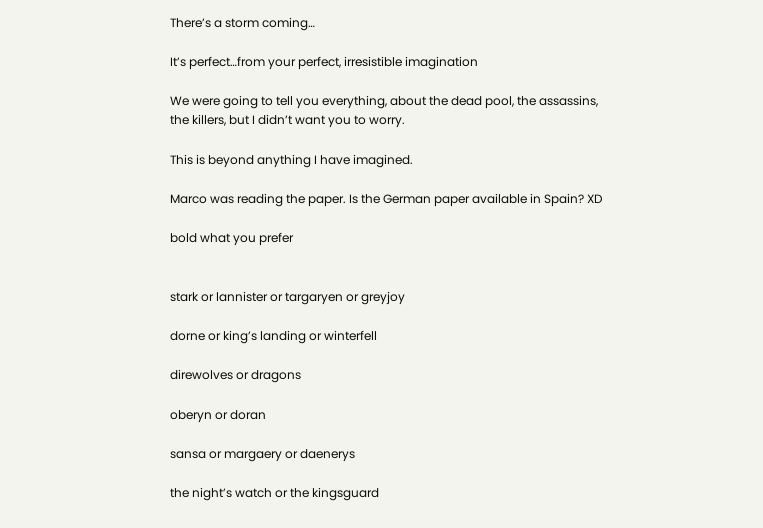There’s a storm coming…

It’s perfect…from your perfect, irresistible imagination

We were going to tell you everything, about the dead pool, the assassins, the killers, but I didn’t want you to worry.

This is beyond anything I have imagined.

Marco was reading the paper. Is the German paper available in Spain? XD

bold what you prefer


stark or lannister or targaryen or greyjoy

dorne or king’s landing or winterfell

direwolves or dragons

oberyn or doran

sansa or margaery or daenerys

the night’s watch or the kingsguard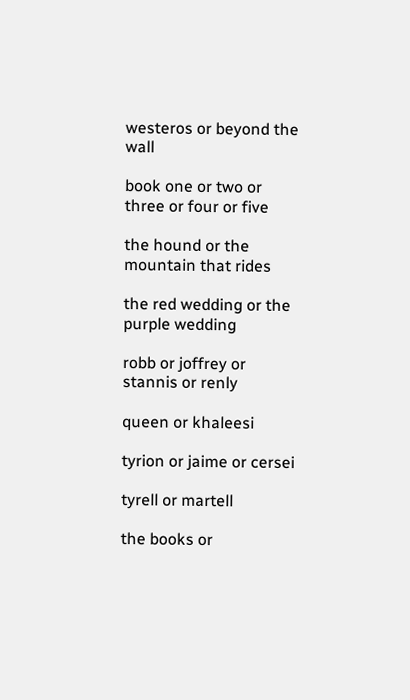westeros or beyond the wall

book one or two or three or four or five

the hound or the mountain that rides

the red wedding or the purple wedding

robb or joffrey or stannis or renly

queen or khaleesi

tyrion or jaime or cersei

tyrell or martell

the books or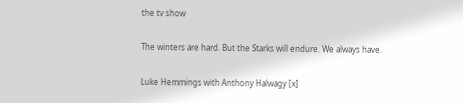the tv show

The winters are hard. But the Starks will endure. We always have.

Luke Hemmings with Anthony Halwagy [x]